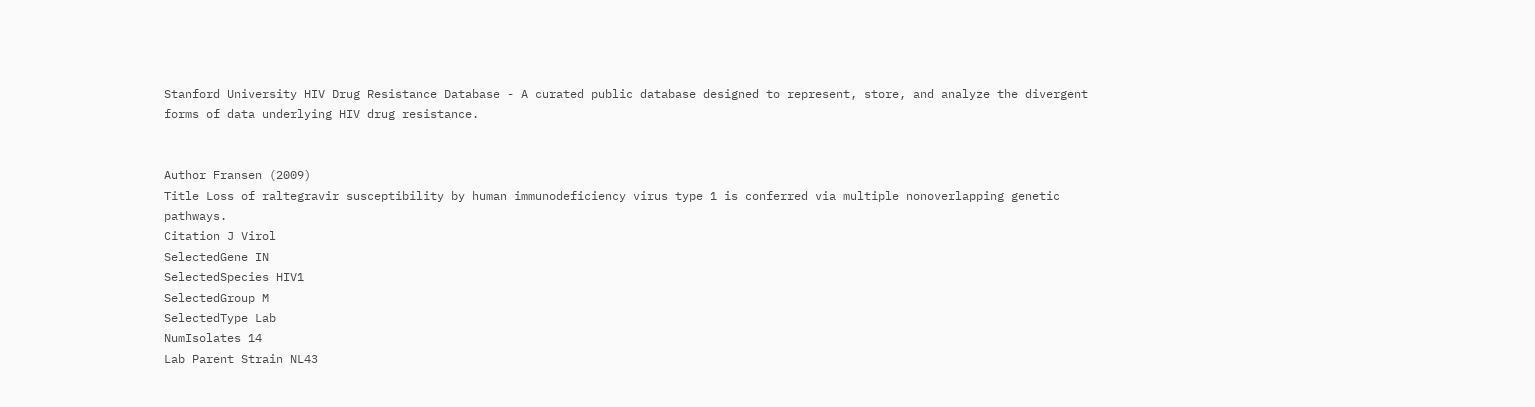Stanford University HIV Drug Resistance Database - A curated public database designed to represent, store, and analyze the divergent forms of data underlying HIV drug resistance.


Author Fransen (2009)
Title Loss of raltegravir susceptibility by human immunodeficiency virus type 1 is conferred via multiple nonoverlapping genetic pathways.
Citation J Virol
SelectedGene IN
SelectedSpecies HIV1
SelectedGroup M
SelectedType Lab
NumIsolates 14
Lab Parent Strain NL43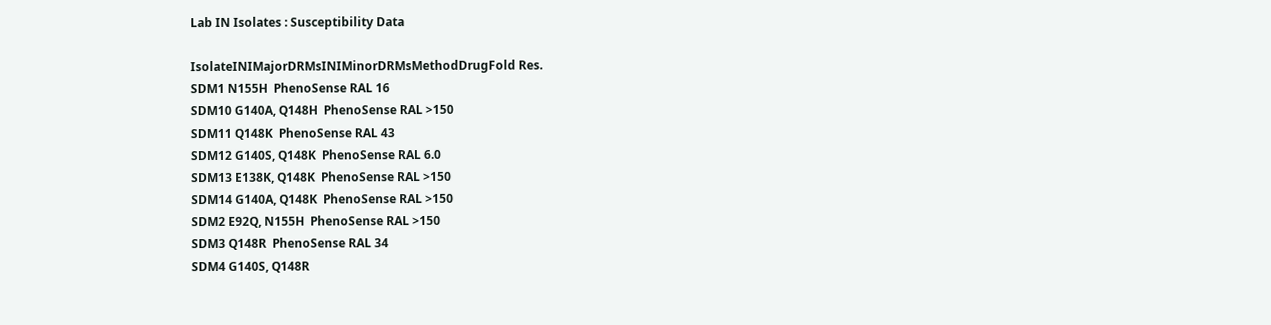Lab IN Isolates : Susceptibility Data

IsolateINIMajorDRMsINIMinorDRMsMethodDrugFold Res.
SDM1 N155H  PhenoSense RAL 16
SDM10 G140A, Q148H  PhenoSense RAL >150
SDM11 Q148K  PhenoSense RAL 43
SDM12 G140S, Q148K  PhenoSense RAL 6.0
SDM13 E138K, Q148K  PhenoSense RAL >150
SDM14 G140A, Q148K  PhenoSense RAL >150
SDM2 E92Q, N155H  PhenoSense RAL >150
SDM3 Q148R  PhenoSense RAL 34
SDM4 G140S, Q148R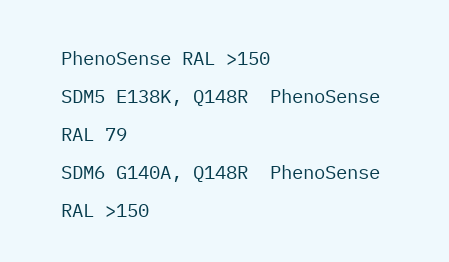PhenoSense RAL >150
SDM5 E138K, Q148R  PhenoSense RAL 79
SDM6 G140A, Q148R  PhenoSense RAL >150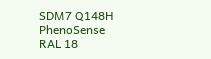SDM7 Q148H  PhenoSense RAL 18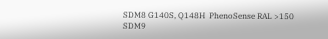SDM8 G140S, Q148H  PhenoSense RAL >150
SDM9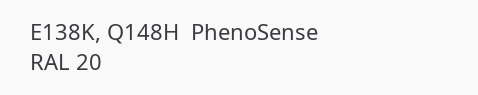E138K, Q148H  PhenoSense RAL 20